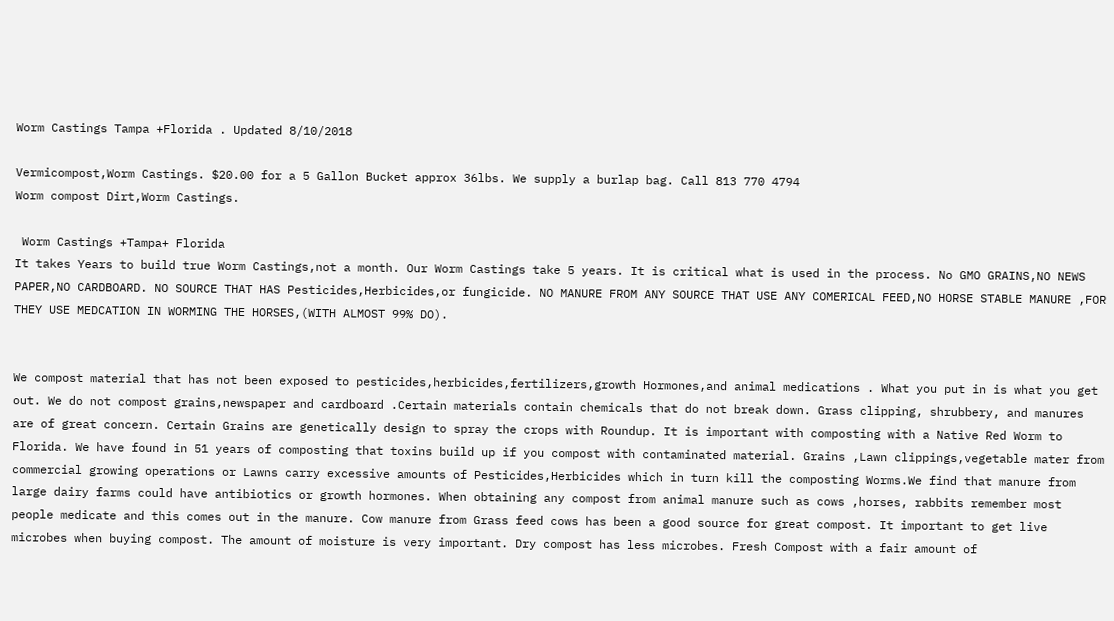Worm Castings Tampa +Florida . Updated 8/10/2018

Vermicompost,Worm Castings. $20.00 for a 5 Gallon Bucket approx 36lbs. We supply a burlap bag. Call 813 770 4794
Worm compost Dirt,Worm Castings.

 Worm Castings +Tampa+ Florida
It takes Years to build true Worm Castings,not a month. Our Worm Castings take 5 years. It is critical what is used in the process. No GMO GRAINS,NO NEWS PAPER,NO CARDBOARD. NO SOURCE THAT HAS Pesticides,Herbicides,or fungicide. NO MANURE FROM ANY SOURCE THAT USE ANY COMERICAL FEED,NO HORSE STABLE MANURE ,FOR THEY USE MEDCATION IN WORMING THE HORSES,(WITH ALMOST 99% DO).


We compost material that has not been exposed to pesticides,herbicides,fertilizers,growth Hormones,and animal medications . What you put in is what you get out. We do not compost grains,newspaper and cardboard .Certain materials contain chemicals that do not break down. Grass clipping, shrubbery, and manures are of great concern. Certain Grains are genetically design to spray the crops with Roundup. It is important with composting with a Native Red Worm to Florida. We have found in 51 years of composting that toxins build up if you compost with contaminated material. Grains ,Lawn clippings,vegetable mater from commercial growing operations or Lawns carry excessive amounts of Pesticides,Herbicides which in turn kill the composting Worms.We find that manure from large dairy farms could have antibiotics or growth hormones. When obtaining any compost from animal manure such as cows ,horses, rabbits remember most people medicate and this comes out in the manure. Cow manure from Grass feed cows has been a good source for great compost. It important to get live microbes when buying compost. The amount of moisture is very important. Dry compost has less microbes. Fresh Compost with a fair amount of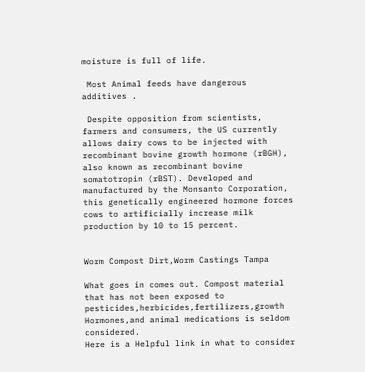moisture is full of life.

 Most Animal feeds have dangerous additives .

 Despite opposition from scientists, farmers and consumers, the US currently allows dairy cows to be injected with recombinant bovine growth hormone (rBGH), also known as recombinant bovine somatotropin (rBST). Developed and manufactured by the Monsanto Corporation, this genetically engineered hormone forces cows to artificially increase milk production by 10 to 15 percent.


Worm Compost Dirt,Worm Castings Tampa

What goes in comes out. Compost material that has not been exposed to pesticides,herbicides,fertilizers,growth Hormones,and animal medications is seldom considered.
Here is a Helpful link in what to consider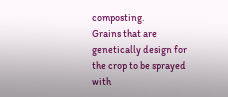composting.
Grains that are genetically design for the crop to be sprayed with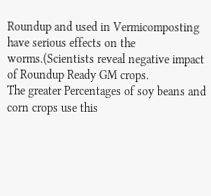Roundup and used in Vermicomposting have serious effects on the worms.(Scientists reveal negative impact of Roundup Ready GM crops.
The greater Percentages of soy beans and corn crops use this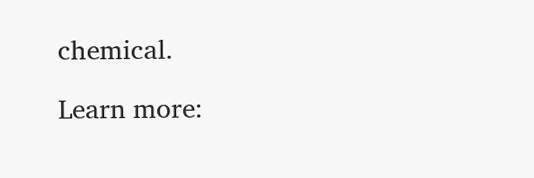chemical.

Learn more: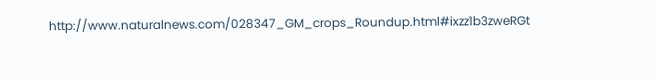http://www.naturalnews.com/028347_GM_crops_Roundup.html#ixzz1b3zweRGt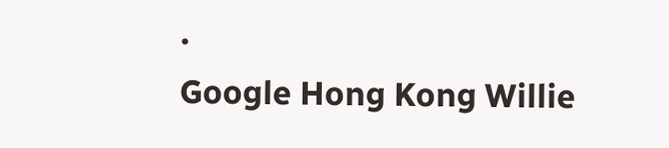.
Google Hong Kong Willie